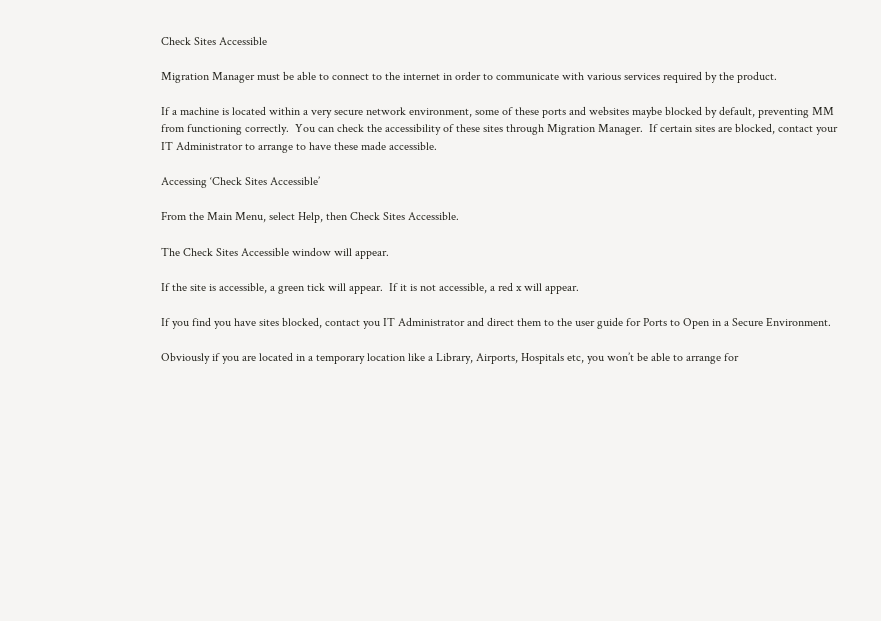Check Sites Accessible

Migration Manager must be able to connect to the internet in order to communicate with various services required by the product.

If a machine is located within a very secure network environment, some of these ports and websites maybe blocked by default, preventing MM from functioning correctly.  You can check the accessibility of these sites through Migration Manager.  If certain sites are blocked, contact your IT Administrator to arrange to have these made accessible.

Accessing ‘Check Sites Accessible’

From the Main Menu, select Help, then Check Sites Accessible.

The Check Sites Accessible window will appear.

If the site is accessible, a green tick will appear.  If it is not accessible, a red x will appear.

If you find you have sites blocked, contact you IT Administrator and direct them to the user guide for Ports to Open in a Secure Environment.

Obviously if you are located in a temporary location like a Library, Airports, Hospitals etc, you won’t be able to arrange for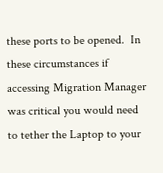these ports to be opened.  In these circumstances if accessing Migration Manager was critical you would need to tether the Laptop to your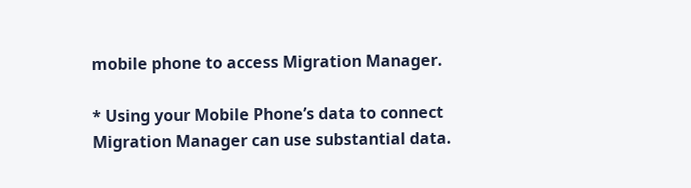mobile phone to access Migration Manager.

* Using your Mobile Phone’s data to connect Migration Manager can use substantial data.